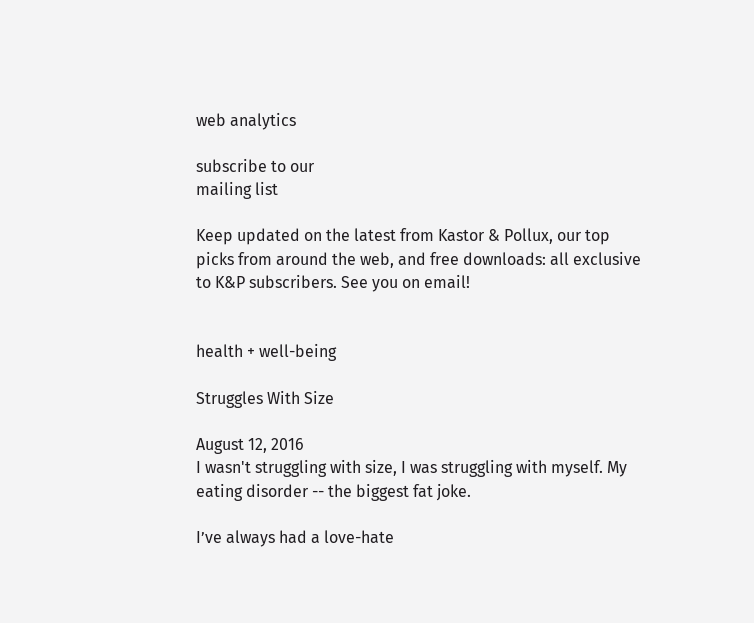web analytics

subscribe to our
mailing list

Keep updated on the latest from Kastor & Pollux, our top picks from around the web, and free downloads: all exclusive to K&P subscribers. See you on email!


health + well-being

Struggles With Size

August 12, 2016
I wasn't struggling with size, I was struggling with myself. My eating disorder -- the biggest fat joke.

I’ve always had a love-hate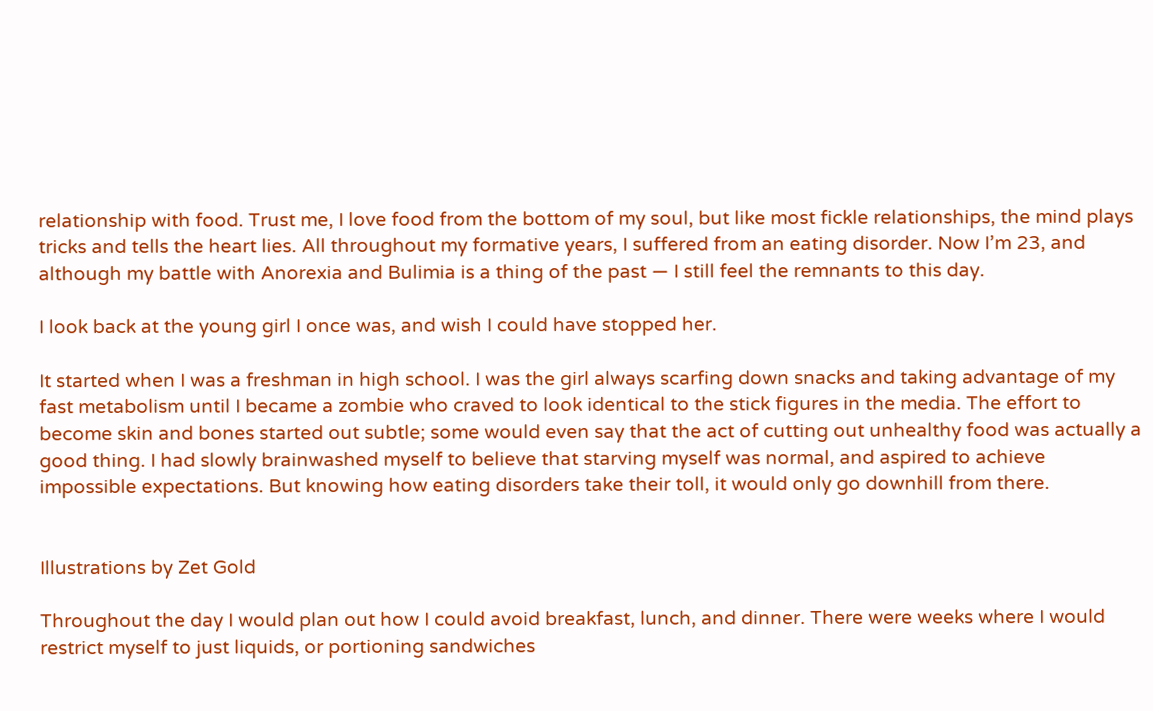relationship with food. Trust me, I love food from the bottom of my soul, but like most fickle relationships, the mind plays tricks and tells the heart lies. All throughout my formative years, I suffered from an eating disorder. Now I’m 23, and although my battle with Anorexia and Bulimia is a thing of the past — I still feel the remnants to this day.

I look back at the young girl I once was, and wish I could have stopped her.

It started when I was a freshman in high school. I was the girl always scarfing down snacks and taking advantage of my fast metabolism until I became a zombie who craved to look identical to the stick figures in the media. The effort to become skin and bones started out subtle; some would even say that the act of cutting out unhealthy food was actually a good thing. I had slowly brainwashed myself to believe that starving myself was normal, and aspired to achieve impossible expectations. But knowing how eating disorders take their toll, it would only go downhill from there.


Illustrations by Zet Gold

Throughout the day I would plan out how I could avoid breakfast, lunch, and dinner. There were weeks where I would restrict myself to just liquids, or portioning sandwiches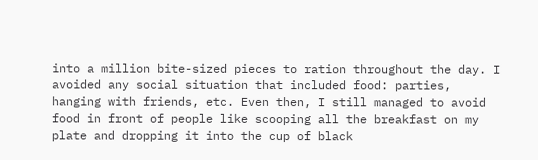into a million bite-sized pieces to ration throughout the day. I avoided any social situation that included food: parties, hanging with friends, etc. Even then, I still managed to avoid food in front of people like scooping all the breakfast on my plate and dropping it into the cup of black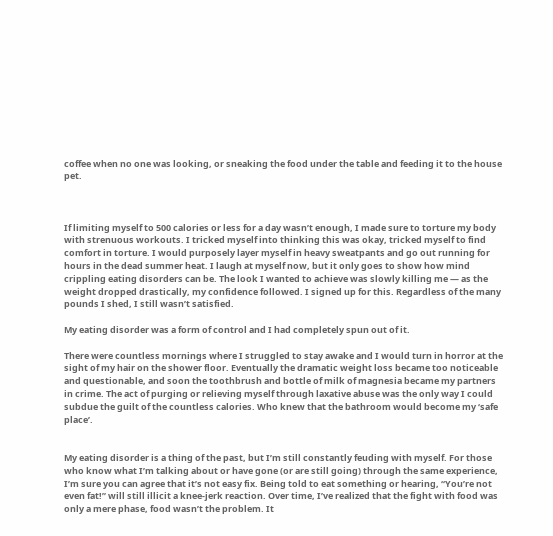coffee when no one was looking, or sneaking the food under the table and feeding it to the house pet.



If limiting myself to 500 calories or less for a day wasn’t enough, I made sure to torture my body with strenuous workouts. I tricked myself into thinking this was okay, tricked myself to find comfort in torture. I would purposely layer myself in heavy sweatpants and go out running for hours in the dead summer heat. I laugh at myself now, but it only goes to show how mind crippling eating disorders can be. The look I wanted to achieve was slowly killing me — as the weight dropped drastically, my confidence followed. I signed up for this. Regardless of the many pounds I shed, I still wasn’t satisfied.

My eating disorder was a form of control and I had completely spun out of it.

There were countless mornings where I struggled to stay awake and I would turn in horror at the sight of my hair on the shower floor. Eventually the dramatic weight loss became too noticeable and questionable, and soon the toothbrush and bottle of milk of magnesia became my partners in crime. The act of purging or relieving myself through laxative abuse was the only way I could subdue the guilt of the countless calories. Who knew that the bathroom would become my ‘safe place’.


My eating disorder is a thing of the past, but I’m still constantly feuding with myself. For those who know what I’m talking about or have gone (or are still going) through the same experience, I’m sure you can agree that it’s not easy fix. Being told to eat something or hearing, “You’re not even fat!” will still illicit a knee-jerk reaction. Over time, I’ve realized that the fight with food was only a mere phase, food wasn’t the problem. It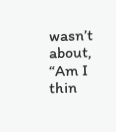wasn’t about, “Am I thin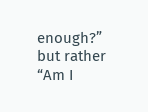enough?” but rather “Am I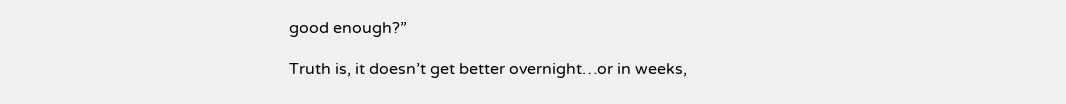good enough?”

Truth is, it doesn’t get better overnight…or in weeks,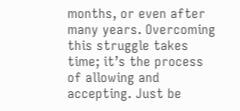months, or even after many years. Overcoming this struggle takes time; it’s the process of allowing and accepting. Just be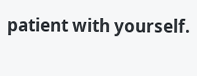patient with yourself.